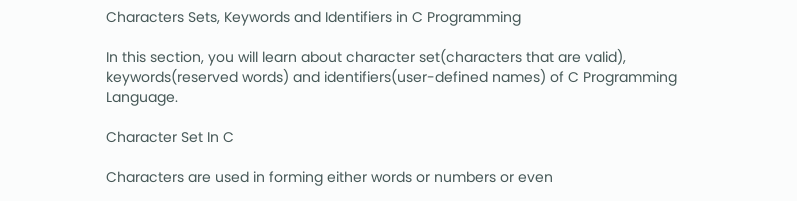Characters Sets, Keywords and Identifiers in C Programming

In this section, you will learn about character set(characters that are valid), keywords(reserved words) and identifiers(user-defined names) of C Programming Language.

Character Set In C

Characters are used in forming either words or numbers or even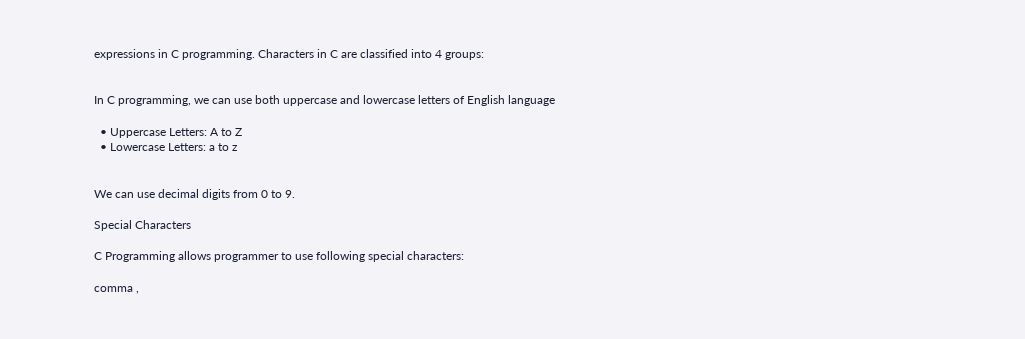expressions in C programming. Characters in C are classified into 4 groups:


In C programming, we can use both uppercase and lowercase letters of English language

  • Uppercase Letters: A to Z
  • Lowercase Letters: a to z


We can use decimal digits from 0 to 9.

Special Characters

C Programming allows programmer to use following special characters:

comma ,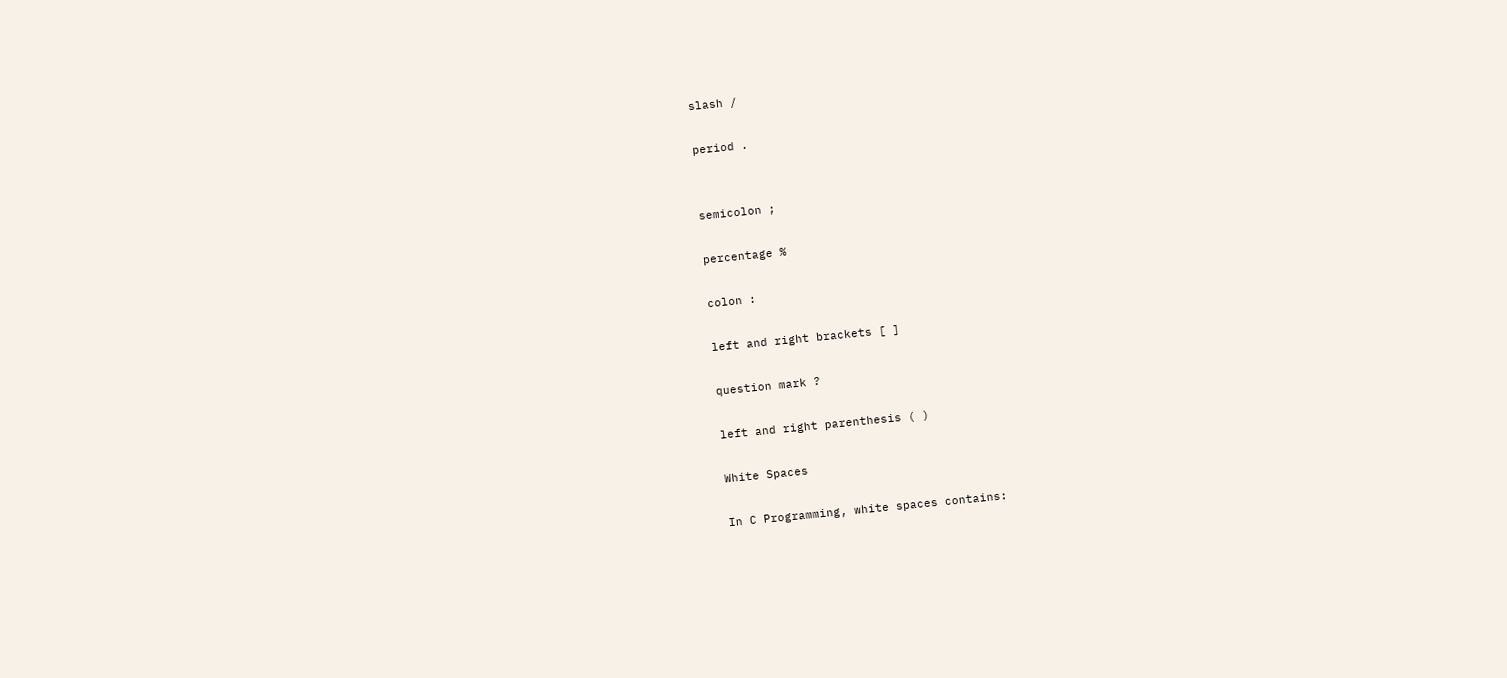slash /

period .


semicolon ;

percentage %

colon :

left and right brackets [ ]

question mark ?

left and right parenthesis ( )

White Spaces

In C Programming, white spaces contains: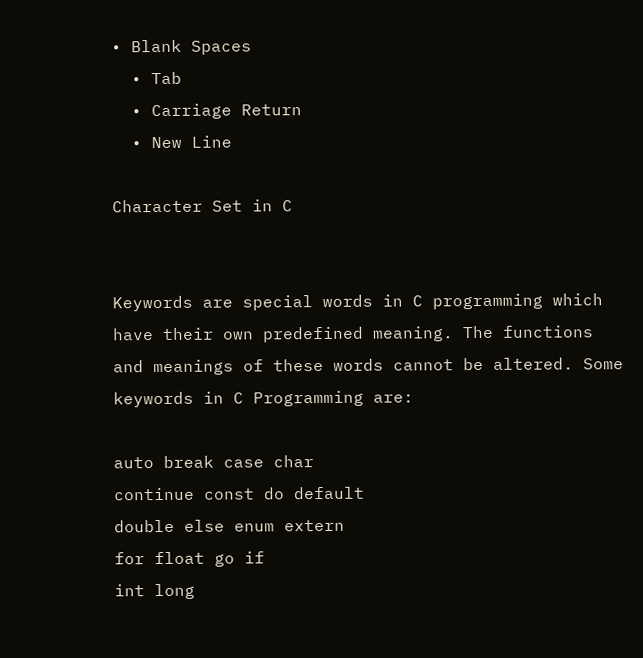• Blank Spaces
  • Tab
  • Carriage Return
  • New Line

Character Set in C


Keywords are special words in C programming which have their own predefined meaning. The functions and meanings of these words cannot be altered. Some keywords in C Programming are:

auto break case char
continue const do default
double else enum extern
for float go if
int long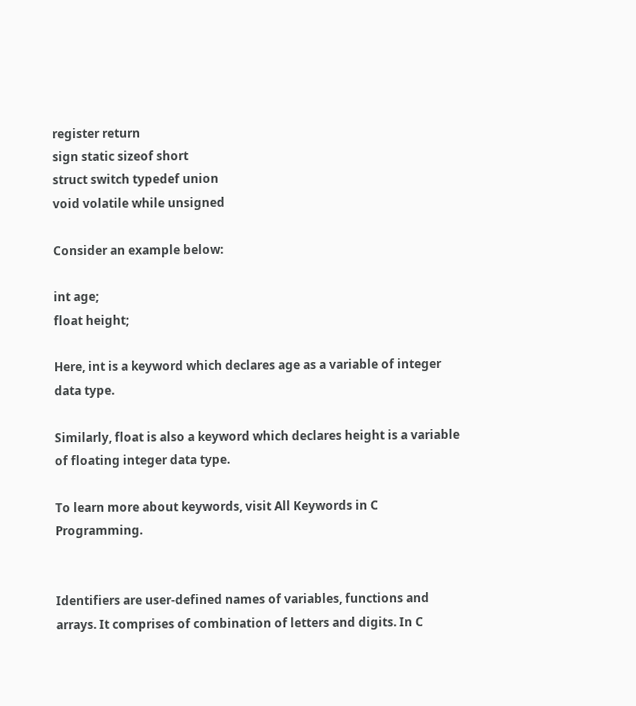register return
sign static sizeof short
struct switch typedef union
void volatile while unsigned

Consider an example below:

int age;
float height;

Here, int is a keyword which declares age as a variable of integer data type.

Similarly, float is also a keyword which declares height is a variable of floating integer data type.

To learn more about keywords, visit All Keywords in C Programming.


Identifiers are user-defined names of variables, functions and arrays. It comprises of combination of letters and digits. In C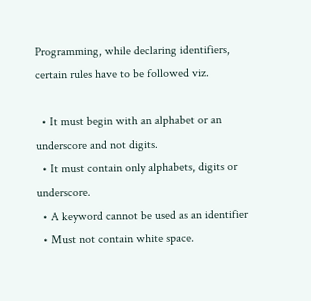Programming, while declaring identifiers, certain rules have to be followed viz.

  • It must begin with an alphabet or an underscore and not digits.
  • It must contain only alphabets, digits or underscore.
  • A keyword cannot be used as an identifier
  • Must not contain white space.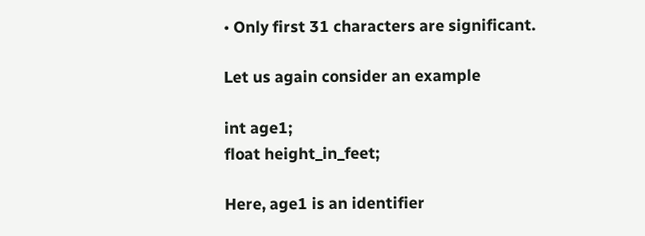• Only first 31 characters are significant.

Let us again consider an example

int age1;
float height_in_feet;

Here, age1 is an identifier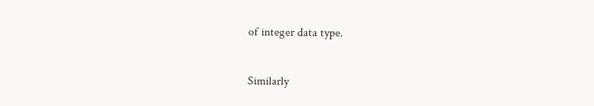of integer data type.

Similarly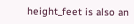height_feet is also an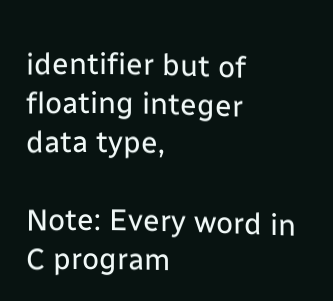identifier but of floating integer data type,

Note: Every word in C program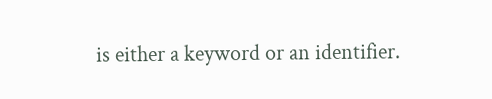is either a keyword or an identifier.